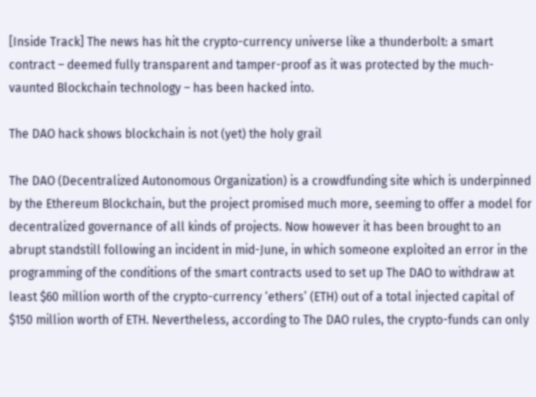[Inside Track] The news has hit the crypto-currency universe like a thunderbolt: a smart contract – deemed fully transparent and tamper-proof as it was protected by the much-vaunted Blockchain technology – has been hacked into.

The DAO hack shows blockchain is not (yet) the holy grail

The DAO (Decentralized Autonomous Organization) is a crowdfunding site which is underpinned by the Ethereum Blockchain, but the project promised much more, seeming to offer a model for decentralized governance of all kinds of projects. Now however it has been brought to an abrupt standstill following an incident in mid-June, in which someone exploited an error in the programming of the conditions of the smart contracts used to set up The DAO to withdraw at least $60 million worth of the crypto-currency ‘ethers’ (ETH) out of a total injected capital of $150 million worth of ETH. Nevertheless, according to The DAO rules, the crypto-funds can only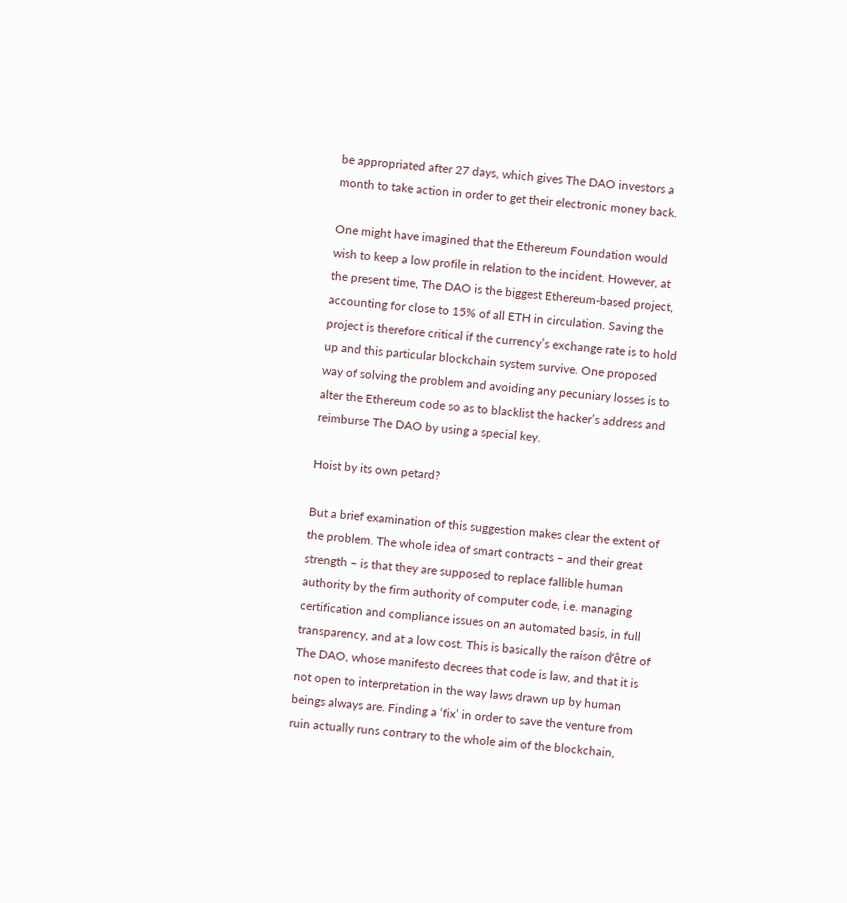be appropriated after 27 days, which gives The DAO investors a month to take action in order to get their electronic money back.

One might have imagined that the Ethereum Foundation would wish to keep a low profile in relation to the incident. However, at the present time, The DAO is the biggest Ethereum-based project, accounting for close to 15% of all ETH in circulation. Saving the project is therefore critical if the currency’s exchange rate is to hold up and this particular blockchain system survive. One proposed way of solving the problem and avoiding any pecuniary losses is to alter the Ethereum code so as to blacklist the hacker’s address and reimburse The DAO by using a special key.

Hoist by its own petard?

But a brief examination of this suggestion makes clear the extent of the problem. The whole idea of smart contracts – and their great strength – is that they are supposed to replace fallible human authority by the firm authority of computer code, i.e. managing certification and compliance issues on an automated basis, in full transparency, and at a low cost. This is basically the raison d’être of The DAO, whose manifesto decrees that code is law, and that it is not open to interpretation in the way laws drawn up by human beings always are. Finding a ‘fix’ in order to save the venture from ruin actually runs contrary to the whole aim of the blockchain,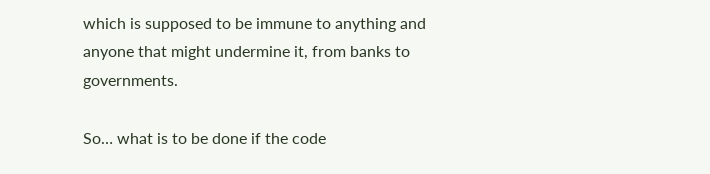which is supposed to be immune to anything and anyone that might undermine it, from banks to governments.

So… what is to be done if the code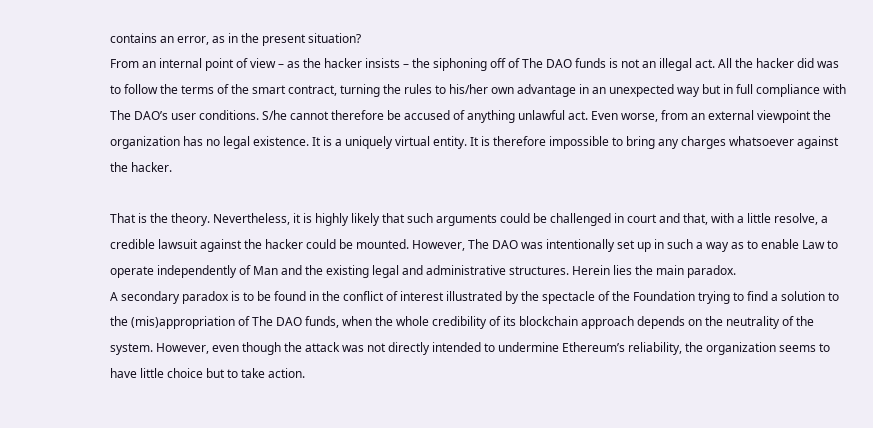contains an error, as in the present situation?
From an internal point of view – as the hacker insists – the siphoning off of The DAO funds is not an illegal act. All the hacker did was to follow the terms of the smart contract, turning the rules to his/her own advantage in an unexpected way but in full compliance with The DAO’s user conditions. S/he cannot therefore be accused of anything unlawful act. Even worse, from an external viewpoint the organization has no legal existence. It is a uniquely virtual entity. It is therefore impossible to bring any charges whatsoever against the hacker.

That is the theory. Nevertheless, it is highly likely that such arguments could be challenged in court and that, with a little resolve, a credible lawsuit against the hacker could be mounted. However, The DAO was intentionally set up in such a way as to enable Law to operate independently of Man and the existing legal and administrative structures. Herein lies the main paradox.
A secondary paradox is to be found in the conflict of interest illustrated by the spectacle of the Foundation trying to find a solution to the (mis)appropriation of The DAO funds, when the whole credibility of its blockchain approach depends on the neutrality of the system. However, even though the attack was not directly intended to undermine Ethereum’s reliability, the organization seems to have little choice but to take action.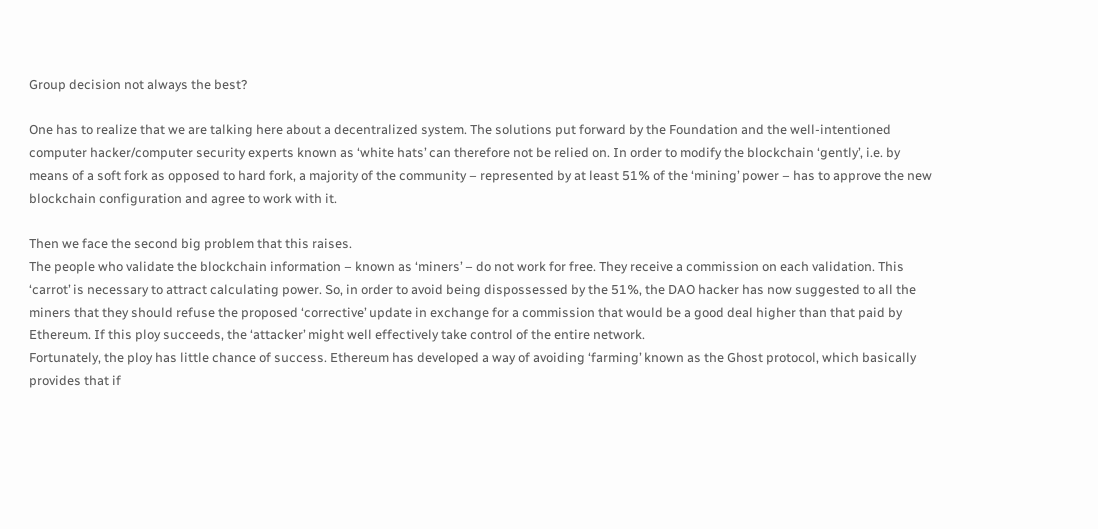Group decision not always the best?

One has to realize that we are talking here about a decentralized system. The solutions put forward by the Foundation and the well-intentioned computer hacker/computer security experts known as ‘white hats’ can therefore not be relied on. In order to modify the blockchain ‘gently’, i.e. by means of a soft fork as opposed to hard fork, a majority of the community – represented by at least 51% of the ‘mining’ power – has to approve the new blockchain configuration and agree to work with it.

Then we face the second big problem that this raises.
The people who validate the blockchain information – known as ‘miners’ – do not work for free. They receive a commission on each validation. This ‘carrot’ is necessary to attract calculating power. So, in order to avoid being dispossessed by the 51%, the DAO hacker has now suggested to all the miners that they should refuse the proposed ‘corrective’ update in exchange for a commission that would be a good deal higher than that paid by Ethereum. If this ploy succeeds, the ‘attacker’ might well effectively take control of the entire network.
Fortunately, the ploy has little chance of success. Ethereum has developed a way of avoiding ‘farming’ known as the Ghost protocol, which basically provides that if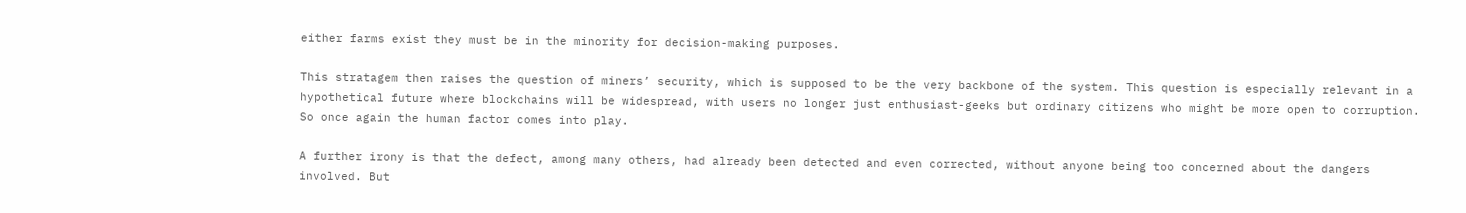either farms exist they must be in the minority for decision-making purposes.

This stratagem then raises the question of miners’ security, which is supposed to be the very backbone of the system. This question is especially relevant in a hypothetical future where blockchains will be widespread, with users no longer just enthusiast-geeks but ordinary citizens who might be more open to corruption. So once again the human factor comes into play.

A further irony is that the defect, among many others, had already been detected and even corrected, without anyone being too concerned about the dangers involved. But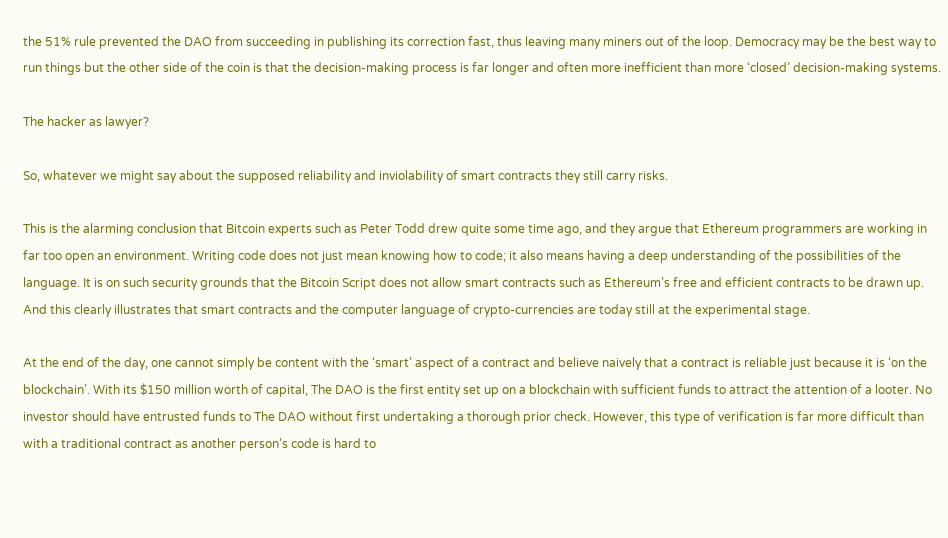the 51% rule prevented the DAO from succeeding in publishing its correction fast, thus leaving many miners out of the loop. Democracy may be the best way to run things but the other side of the coin is that the decision-making process is far longer and often more inefficient than more ‘closed’ decision-making systems.

The hacker as lawyer?

So, whatever we might say about the supposed reliability and inviolability of smart contracts they still carry risks.

This is the alarming conclusion that Bitcoin experts such as Peter Todd drew quite some time ago, and they argue that Ethereum programmers are working in far too open an environment. Writing code does not just mean knowing how to code; it also means having a deep understanding of the possibilities of the language. It is on such security grounds that the Bitcoin Script does not allow smart contracts such as Ethereum’s free and efficient contracts to be drawn up. And this clearly illustrates that smart contracts and the computer language of crypto-currencies are today still at the experimental stage.

At the end of the day, one cannot simply be content with the ‘smart’ aspect of a contract and believe naively that a contract is reliable just because it is ‘on the blockchain’. With its $150 million worth of capital, The DAO is the first entity set up on a blockchain with sufficient funds to attract the attention of a looter. No investor should have entrusted funds to The DAO without first undertaking a thorough prior check. However, this type of verification is far more difficult than with a traditional contract as another person’s code is hard to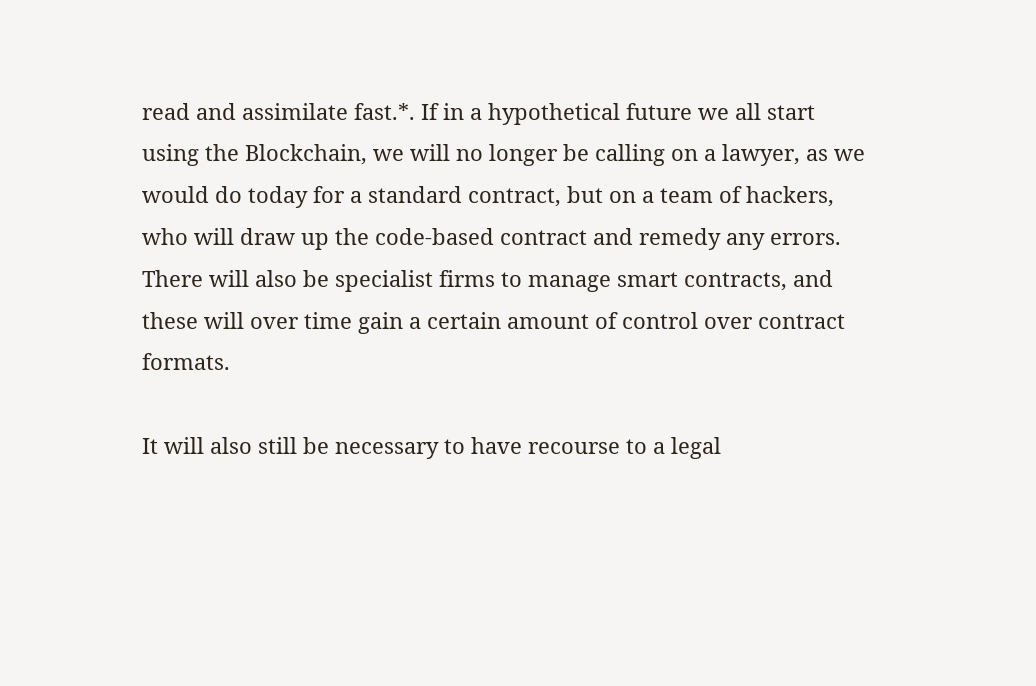read and assimilate fast.*. If in a hypothetical future we all start using the Blockchain, we will no longer be calling on a lawyer, as we would do today for a standard contract, but on a team of hackers, who will draw up the code-based contract and remedy any errors. There will also be specialist firms to manage smart contracts, and these will over time gain a certain amount of control over contract formats.

It will also still be necessary to have recourse to a legal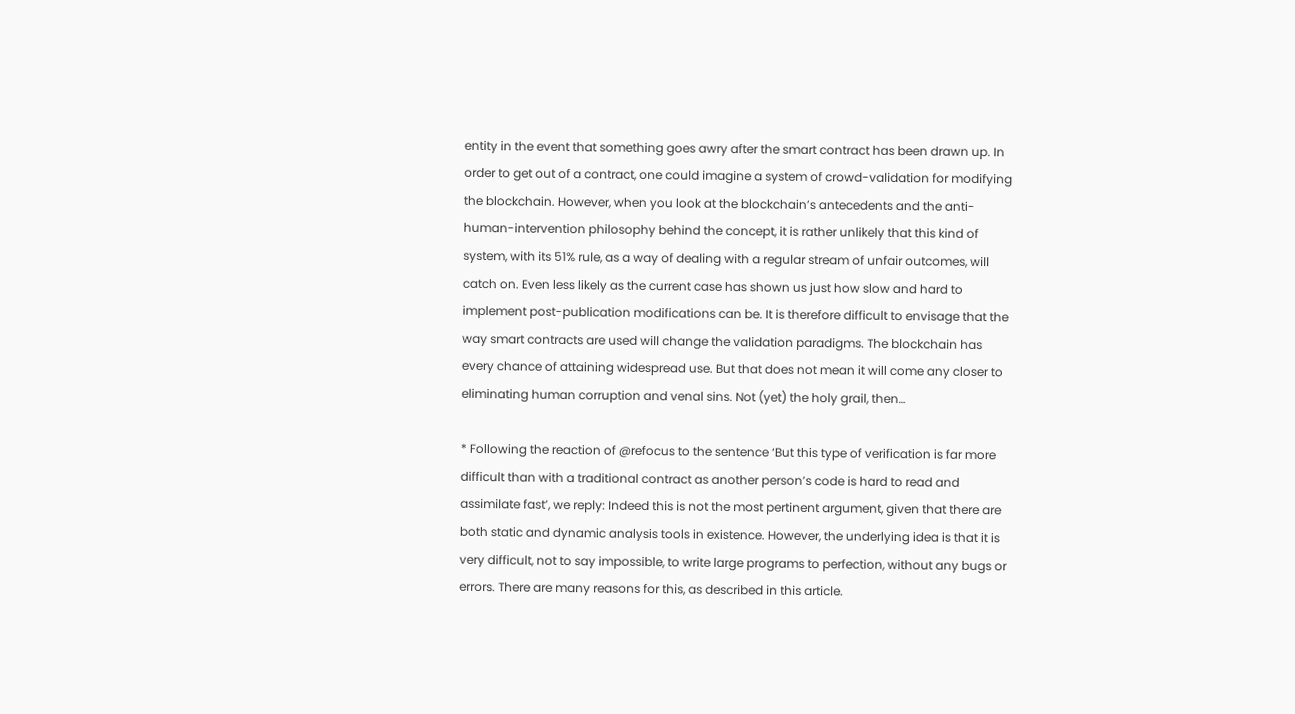entity in the event that something goes awry after the smart contract has been drawn up. In order to get out of a contract, one could imagine a system of crowd-validation for modifying the blockchain. However, when you look at the blockchain’s antecedents and the anti-human-intervention philosophy behind the concept, it is rather unlikely that this kind of system, with its 51% rule, as a way of dealing with a regular stream of unfair outcomes, will catch on. Even less likely as the current case has shown us just how slow and hard to implement post-publication modifications can be. It is therefore difficult to envisage that the way smart contracts are used will change the validation paradigms. The blockchain has every chance of attaining widespread use. But that does not mean it will come any closer to eliminating human corruption and venal sins. Not (yet) the holy grail, then…

* Following the reaction of @refocus to the sentence ‘But this type of verification is far more difficult than with a traditional contract as another person’s code is hard to read and assimilate fast’, we reply: Indeed this is not the most pertinent argument, given that there are both static and dynamic analysis tools in existence. However, the underlying idea is that it is very difficult, not to say impossible, to write large programs to perfection, without any bugs or errors. There are many reasons for this, as described in this article.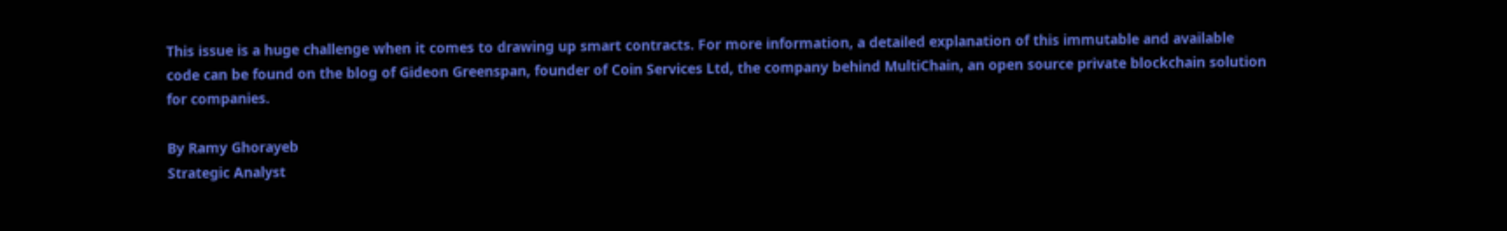This issue is a huge challenge when it comes to drawing up smart contracts. For more information, a detailed explanation of this immutable and available code can be found on the blog of Gideon Greenspan, founder of Coin Services Ltd, the company behind MultiChain, an open source private blockchain solution for companies.

By Ramy Ghorayeb
Strategic Analyst